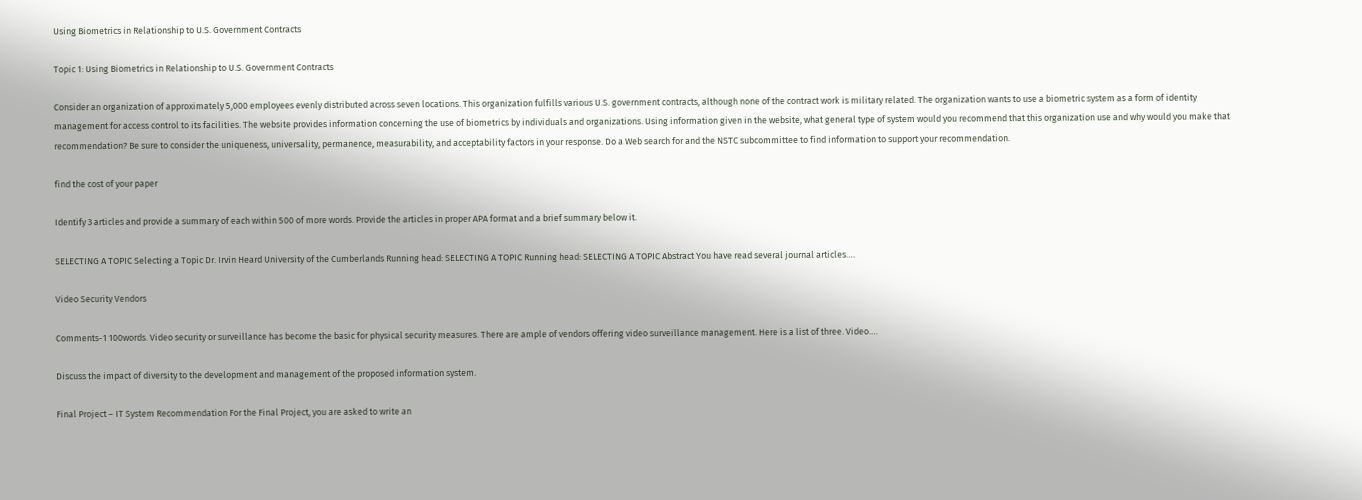Using Biometrics in Relationship to U.S. Government Contracts

Topic 1: Using Biometrics in Relationship to U.S. Government Contracts

Consider an organization of approximately 5,000 employees evenly distributed across seven locations. This organization fulfills various U.S. government contracts, although none of the contract work is military related. The organization wants to use a biometric system as a form of identity management for access control to its facilities. The website provides information concerning the use of biometrics by individuals and organizations. Using information given in the website, what general type of system would you recommend that this organization use and why would you make that recommendation? Be sure to consider the uniqueness, universality, permanence, measurability, and acceptability factors in your response. Do a Web search for and the NSTC subcommittee to find information to support your recommendation.

find the cost of your paper

Identify 3 articles and provide a summary of each within 500 of more words. Provide the articles in proper APA format and a brief summary below it.

SELECTING A TOPIC Selecting a Topic Dr. Irvin Heard University of the Cumberlands Running head: SELECTING A TOPIC Running head: SELECTING A TOPIC Abstract You have read several journal articles….

Video Security Vendors

Comments-1 100words. Video security or surveillance has become the basic for physical security measures. There are ample of vendors offering video surveillance management. Here is a list of three. Video….

Discuss the impact of diversity to the development and management of the proposed information system.

Final Project – IT System Recommendation For the Final Project, you are asked to write an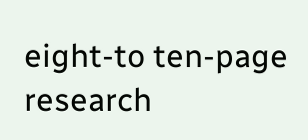eight-to ten-page research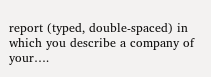report (typed, double-spaced) in which you describe a company of your….